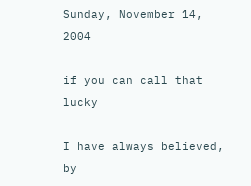Sunday, November 14, 2004

if you can call that lucky

I have always believed, by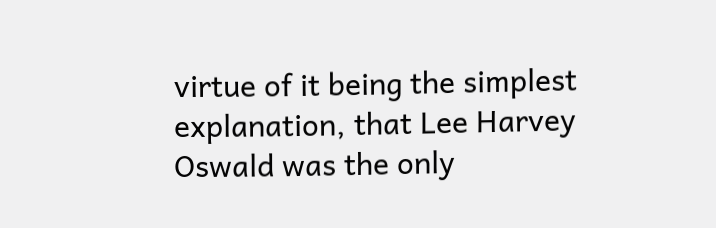virtue of it being the simplest explanation, that Lee Harvey Oswald was the only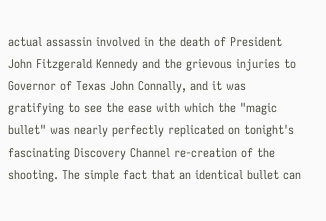actual assassin involved in the death of President John Fitzgerald Kennedy and the grievous injuries to Governor of Texas John Connally, and it was gratifying to see the ease with which the "magic bullet" was nearly perfectly replicated on tonight's fascinating Discovery Channel re-creation of the shooting. The simple fact that an identical bullet can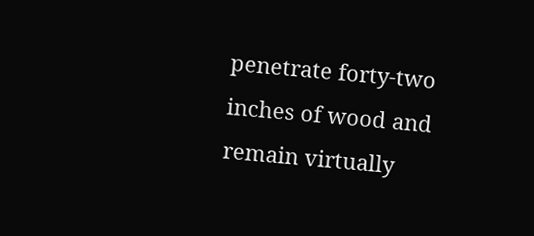penetrate forty-two inches of wood and remain virtually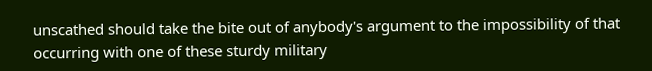unscathed should take the bite out of anybody's argument to the impossibility of that occurring with one of these sturdy military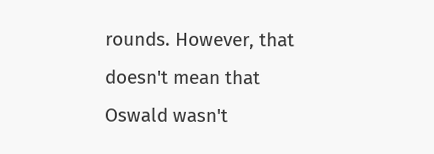rounds. However, that doesn't mean that Oswald wasn't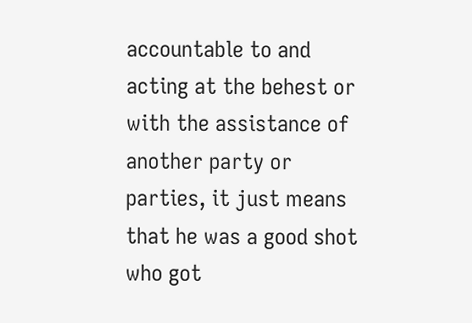accountable to and acting at the behest or with the assistance of another party or parties, it just means that he was a good shot who got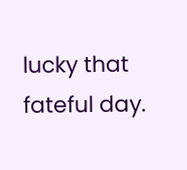lucky that fateful day.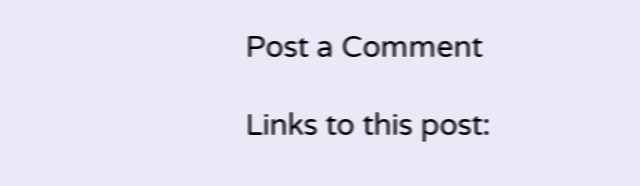Post a Comment

Links to this post: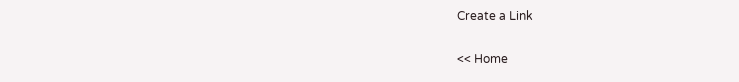Create a Link

<< Home